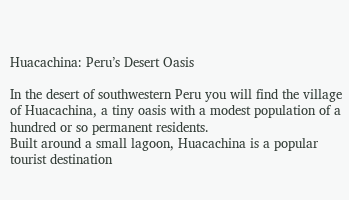Huacachina: Peru’s Desert Oasis

In the desert of southwestern Peru you will find the village of Huacachina, a tiny oasis with a modest population of a hundred or so permanent residents.
Built around a small lagoon, Huacachina is a popular tourist destination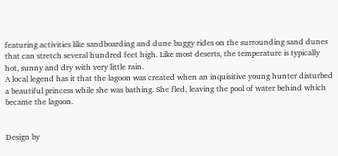featuring activities like sandboarding and dune buggy rides on the surrounding sand dunes that can stretch several hundred feet high. Like most deserts, the temperature is typically hot, sunny and dry with very little rain.
A local legend has it that the lagoon was created when an inquisitive young hunter disturbed a beautiful princess while she was bathing. She fled, leaving the pool of water behind which became the lagoon.


Design by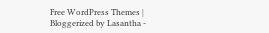Free WordPress Themes | Bloggerized by Lasantha -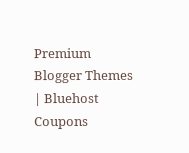Premium Blogger Themes | Bluehost Coupons